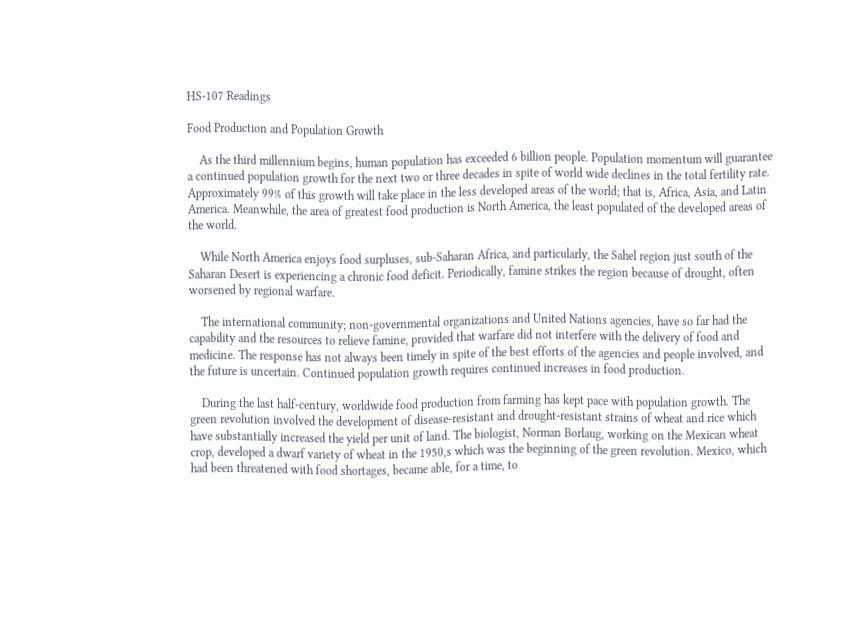HS-107 Readings

Food Production and Population Growth

    As the third millennium begins, human population has exceeded 6 billion people. Population momentum will guarantee a continued population growth for the next two or three decades in spite of world wide declines in the total fertility rate. Approximately 99% of this growth will take place in the less developed areas of the world; that is, Africa, Asia, and Latin America. Meanwhile, the area of greatest food production is North America, the least populated of the developed areas of the world.

    While North America enjoys food surpluses, sub-Saharan Africa, and particularly, the Sahel region just south of the Saharan Desert is experiencing a chronic food deficit. Periodically, famine strikes the region because of drought, often worsened by regional warfare.

    The international community; non-governmental organizations and United Nations agencies, have so far had the capability and the resources to relieve famine, provided that warfare did not interfere with the delivery of food and medicine. The response has not always been timely in spite of the best efforts of the agencies and people involved, and the future is uncertain. Continued population growth requires continued increases in food production.

    During the last half-century, worldwide food production from farming has kept pace with population growth. The green revolution involved the development of disease-resistant and drought-resistant strains of wheat and rice which have substantially increased the yield per unit of land. The biologist, Norman Borlaug, working on the Mexican wheat crop, developed a dwarf variety of wheat in the 1950,s which was the beginning of the green revolution. Mexico, which had been threatened with food shortages, became able, for a time, to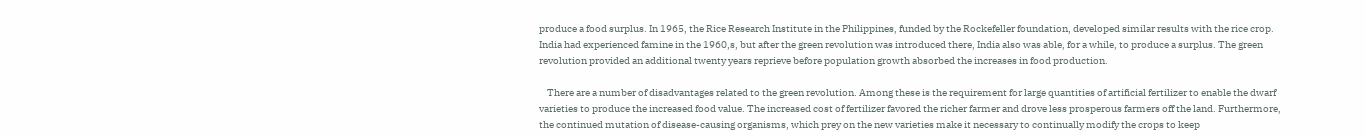produce a food surplus. In 1965, the Rice Research Institute in the Philippines, funded by the Rockefeller foundation, developed similar results with the rice crop. India had experienced famine in the 1960,s, but after the green revolution was introduced there, India also was able, for a while, to produce a surplus. The green revolution provided an additional twenty years reprieve before population growth absorbed the increases in food production.

    There are a number of disadvantages related to the green revolution. Among these is the requirement for large quantities of artificial fertilizer to enable the dwarf varieties to produce the increased food value. The increased cost of fertilizer favored the richer farmer and drove less prosperous farmers off the land. Furthermore, the continued mutation of disease-causing organisms, which prey on the new varieties make it necessary to continually modify the crops to keep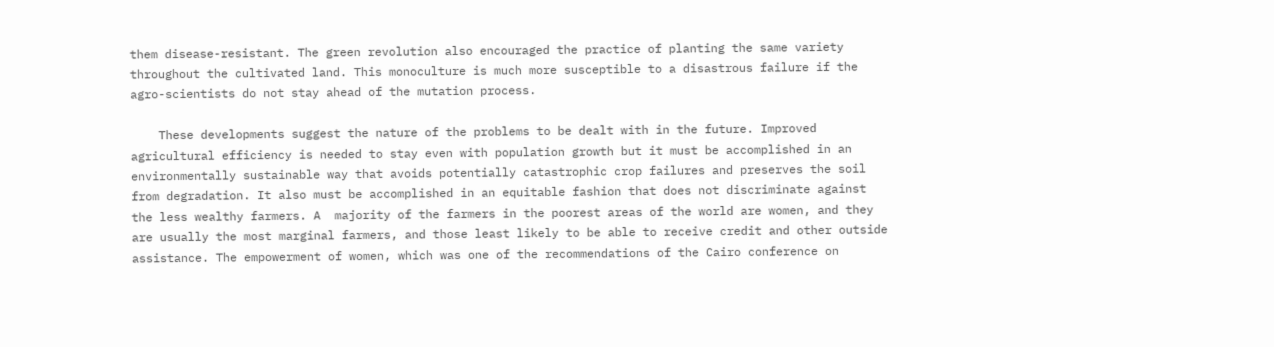them disease-resistant. The green revolution also encouraged the practice of planting the same variety throughout the cultivated land. This monoculture is much more susceptible to a disastrous failure if the agro-scientists do not stay ahead of the mutation process.

    These developments suggest the nature of the problems to be dealt with in the future. Improved agricultural efficiency is needed to stay even with population growth but it must be accomplished in an environmentally sustainable way that avoids potentially catastrophic crop failures and preserves the soil from degradation. It also must be accomplished in an equitable fashion that does not discriminate against the less wealthy farmers. A  majority of the farmers in the poorest areas of the world are women, and they are usually the most marginal farmers, and those least likely to be able to receive credit and other outside assistance. The empowerment of women, which was one of the recommendations of the Cairo conference on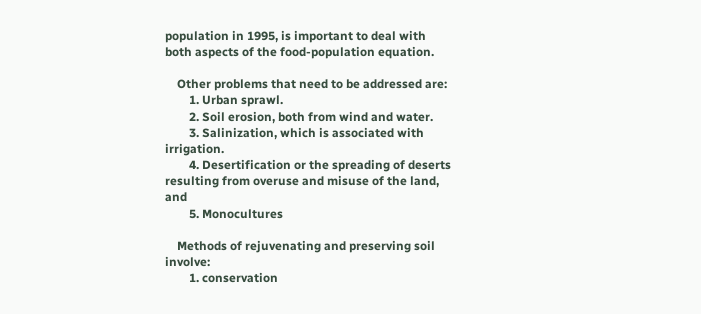population in 1995, is important to deal with both aspects of the food-population equation.

    Other problems that need to be addressed are:
        1. Urban sprawl.
        2. Soil erosion, both from wind and water.
        3. Salinization, which is associated with irrigation.
        4. Desertification or the spreading of deserts resulting from overuse and misuse of the land, and
        5. Monocultures

    Methods of rejuvenating and preserving soil involve:
        1. conservation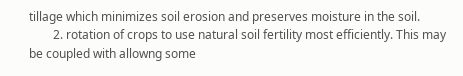tillage which minimizes soil erosion and preserves moisture in the soil.
        2. rotation of crops to use natural soil fertility most efficiently. This may be coupled with allowng some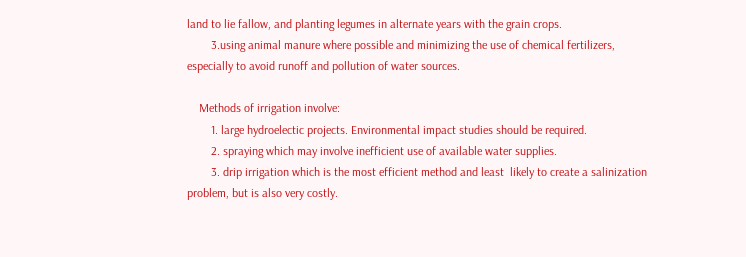land to lie fallow, and planting legumes in alternate years with the grain crops.
        3.using animal manure where possible and minimizing the use of chemical fertilizers, especially to avoid runoff and pollution of water sources.

    Methods of irrigation involve:
        1. large hydroelectic projects. Environmental impact studies should be required.
        2. spraying which may involve inefficient use of available water supplies.
        3. drip irrigation which is the most efficient method and least  likely to create a salinization problem, but is also very costly.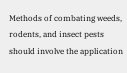Methods of combating weeds, rodents, and insect pests should involve the application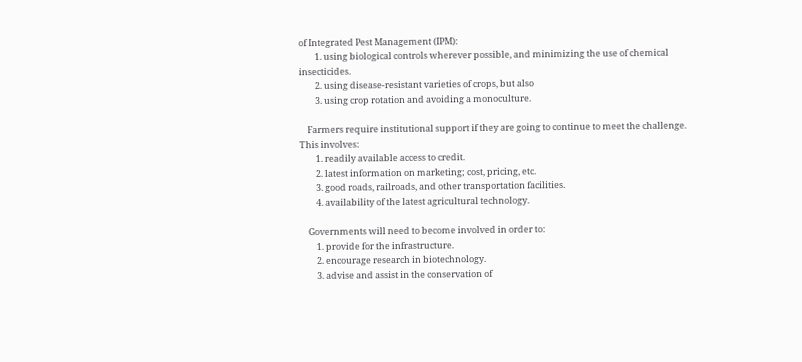of Integrated Pest Management (IPM):
        1. using biological controls wherever possible, and minimizing the use of chemical insecticides.
        2. using disease-resistant varieties of crops, but also
        3. using crop rotation and avoiding a monoculture.

    Farmers require institutional support if they are going to continue to meet the challenge. This involves:
        1. readily available access to credit.
        2. latest information on marketing; cost, pricing, etc.
        3. good roads, railroads, and other transportation facilities.
        4. availability of the latest agricultural technology.

    Governments will need to become involved in order to:
        1. provide for the infrastructure.
        2. encourage research in biotechnology.
        3. advise and assist in the conservation of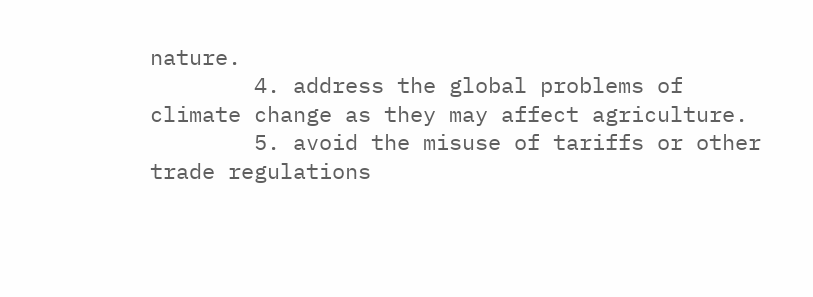nature.
        4. address the global problems of climate change as they may affect agriculture.
        5. avoid the misuse of tariffs or other trade regulations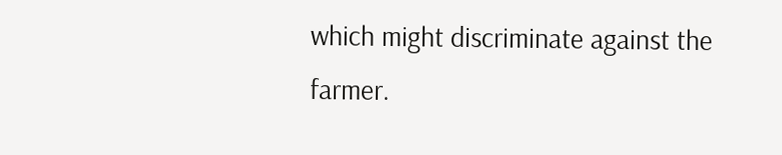which might discriminate against the farmer.